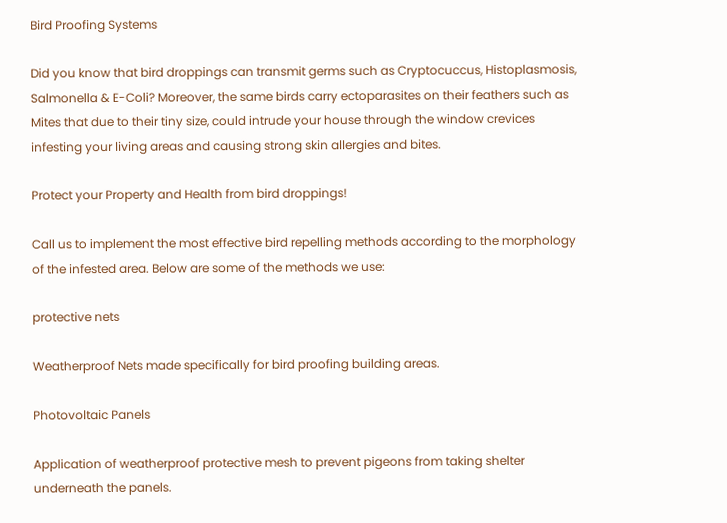Bird Proofing Systems

Did you know that bird droppings can transmit germs such as Cryptocuccus, Histoplasmosis, Salmonella & E-Coli? Moreover, the same birds carry ectoparasites on their feathers such as Mites that due to their tiny size, could intrude your house through the window crevices infesting your living areas and causing strong skin allergies and bites.

Protect your Property and Health from bird droppings!

Call us to implement the most effective bird repelling methods according to the morphology of the infested area. Below are some of the methods we use:

protective nets

Weatherproof Nets made specifically for bird proofing building areas.

Photovoltaic Panels

Application of weatherproof protective mesh to prevent pigeons from taking shelter underneath the panels.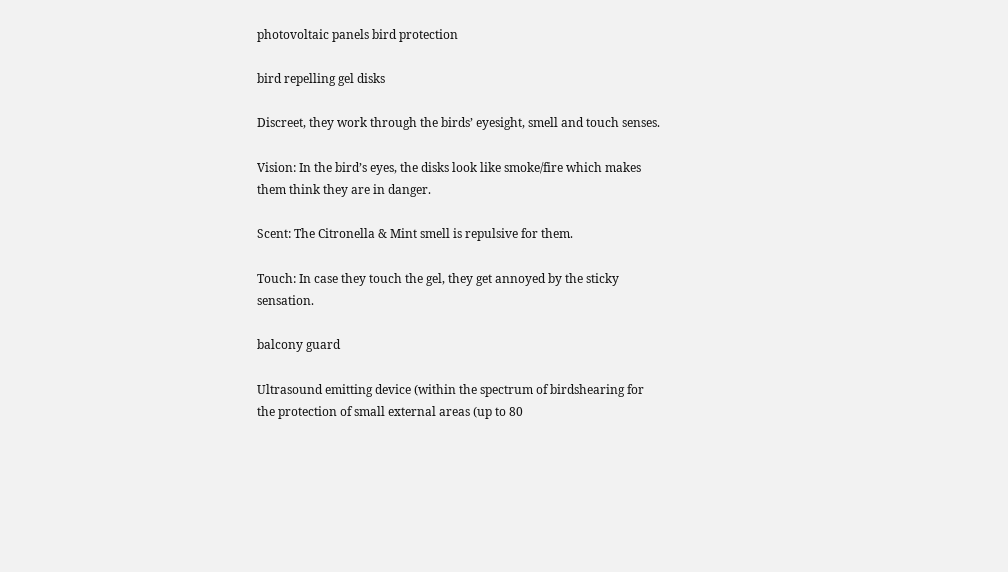photovoltaic panels bird protection

bird repelling gel disks

Discreet, they work through the birds’ eyesight, smell and touch senses.

Vision: In the bird’s eyes, the disks look like smoke/fire which makes them think they are in danger.

Scent: The Citronella & Mint smell is repulsive for them.

Touch: In case they touch the gel, they get annoyed by the sticky sensation.

balcony guard

Ultrasound emitting device (within the spectrum of birdshearing for the protection of small external areas (up to 80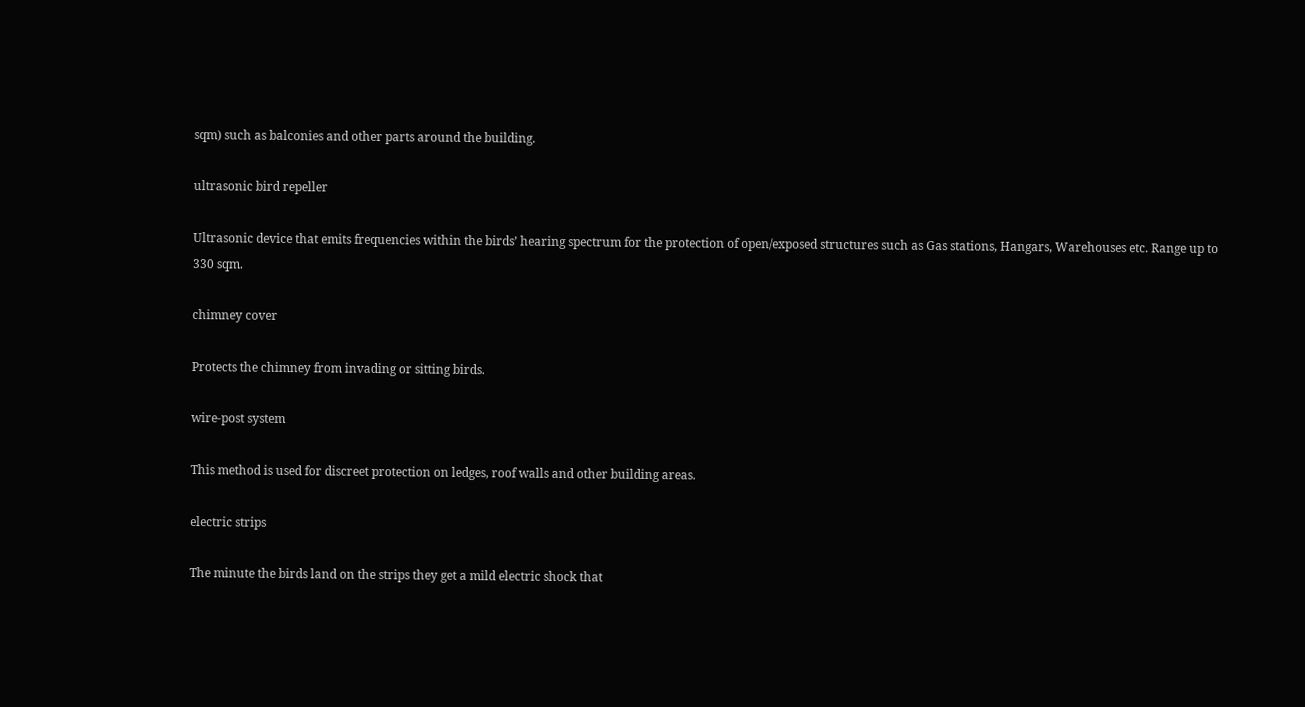sqm) such as balconies and other parts around the building.

ultrasonic bird repeller

Ultrasonic device that emits frequencies within the birds’ hearing spectrum for the protection of open/exposed structures such as Gas stations, Hangars, Warehouses etc. Range up to 330 sqm.

chimney cover

Protects the chimney from invading or sitting birds.

wire-post system

This method is used for discreet protection on ledges, roof walls and other building areas.

electric strips

The minute the birds land on the strips they get a mild electric shock that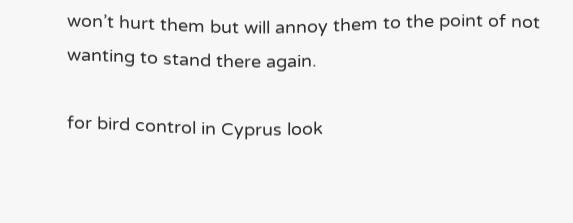won’t hurt them but will annoy them to the point of not wanting to stand there again.

for bird control in Cyprus look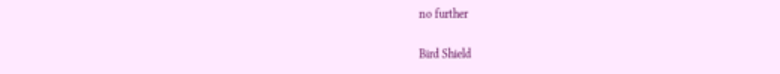no further

Bird Shield